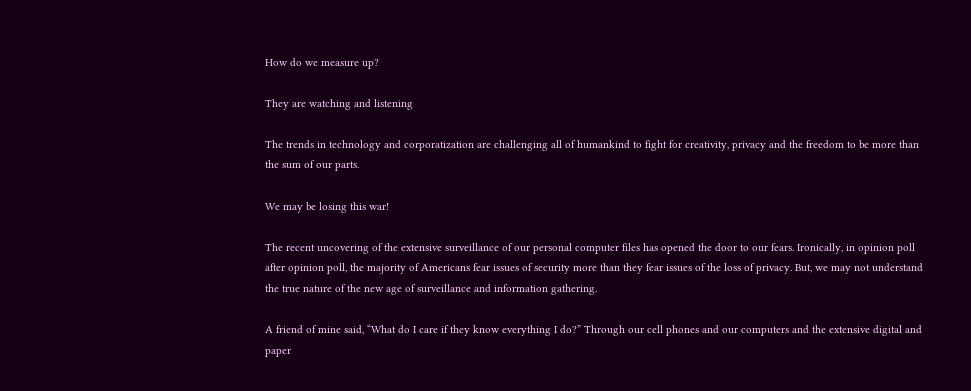How do we measure up?

They are watching and listening

The trends in technology and corporatization are challenging all of humankind to fight for creativity, privacy and the freedom to be more than the sum of our parts.

We may be losing this war!

The recent uncovering of the extensive surveillance of our personal computer files has opened the door to our fears. Ironically, in opinion poll after opinion poll, the majority of Americans fear issues of security more than they fear issues of the loss of privacy. But, we may not understand the true nature of the new age of surveillance and information gathering.

A friend of mine said, “What do I care if they know everything I do?” Through our cell phones and our computers and the extensive digital and paper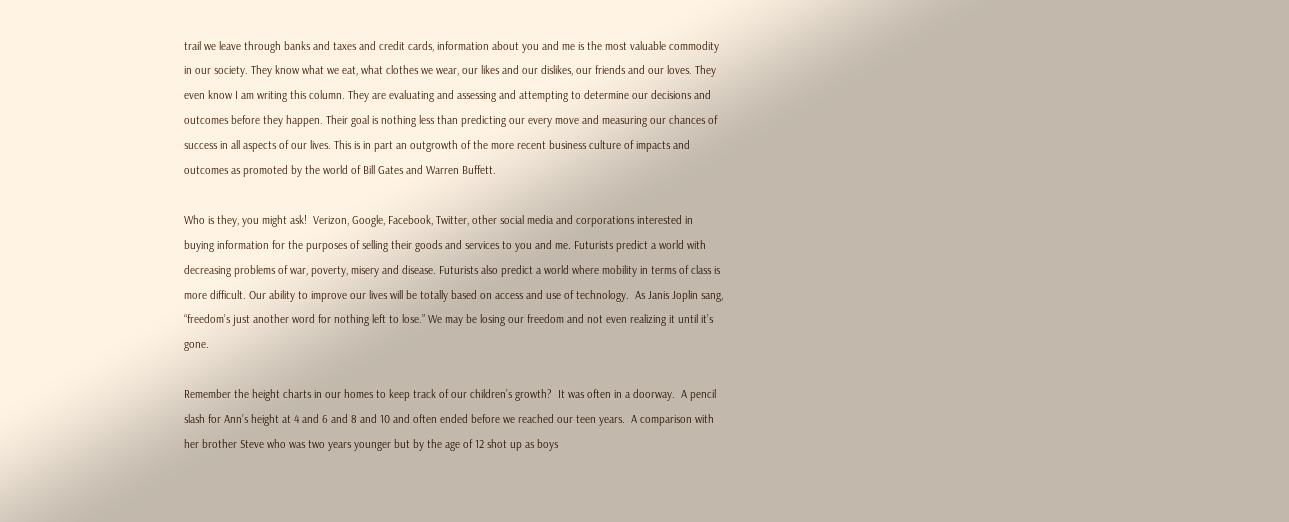trail we leave through banks and taxes and credit cards, information about you and me is the most valuable commodity in our society. They know what we eat, what clothes we wear, our likes and our dislikes, our friends and our loves. They even know I am writing this column. They are evaluating and assessing and attempting to determine our decisions and outcomes before they happen. Their goal is nothing less than predicting our every move and measuring our chances of success in all aspects of our lives. This is in part an outgrowth of the more recent business culture of impacts and outcomes as promoted by the world of Bill Gates and Warren Buffett.

Who is they, you might ask!  Verizon, Google, Facebook, Twitter, other social media and corporations interested in buying information for the purposes of selling their goods and services to you and me. Futurists predict a world with decreasing problems of war, poverty, misery and disease. Futurists also predict a world where mobility in terms of class is more difficult. Our ability to improve our lives will be totally based on access and use of technology.  As Janis Joplin sang, “freedom’s just another word for nothing left to lose.” We may be losing our freedom and not even realizing it until it’s gone.

Remember the height charts in our homes to keep track of our children’s growth?  It was often in a doorway.  A pencil slash for Ann’s height at 4 and 6 and 8 and 10 and often ended before we reached our teen years.  A comparison with her brother Steve who was two years younger but by the age of 12 shot up as boys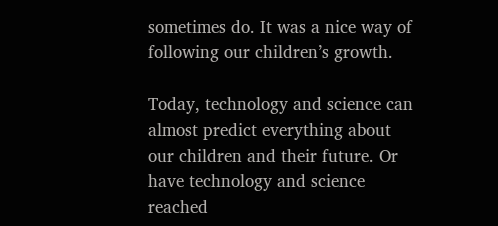sometimes do. It was a nice way of following our children’s growth.

Today, technology and science can almost predict everything about our children and their future. Or have technology and science reached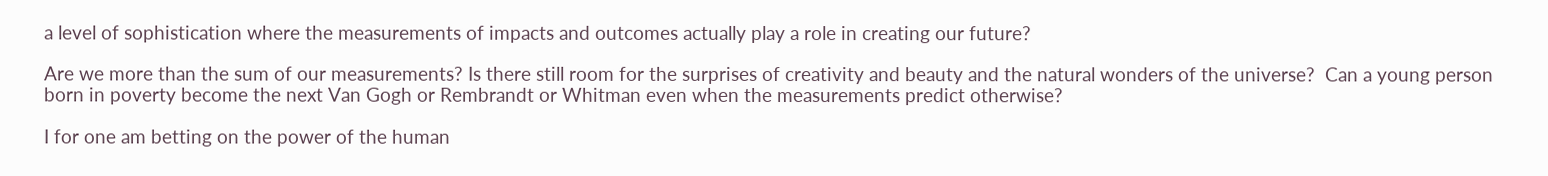a level of sophistication where the measurements of impacts and outcomes actually play a role in creating our future?

Are we more than the sum of our measurements? Is there still room for the surprises of creativity and beauty and the natural wonders of the universe?  Can a young person born in poverty become the next Van Gogh or Rembrandt or Whitman even when the measurements predict otherwise?

I for one am betting on the power of the human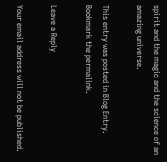spirit and the magic and the science of an amazing universe.

This entry was posted in Blog Entry. Bookmark the permalink.

Leave a Reply

Your email address will not be published.